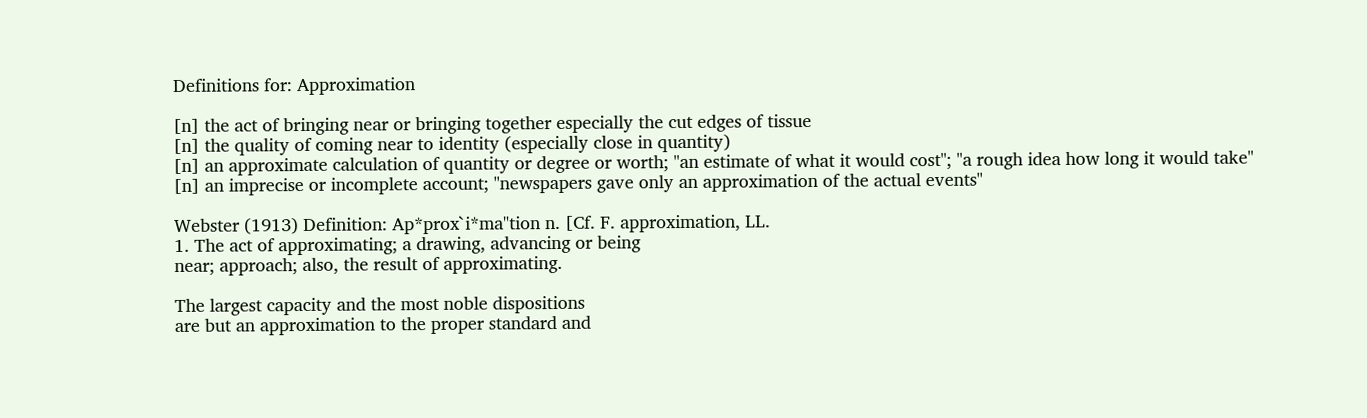Definitions for: Approximation

[n] the act of bringing near or bringing together especially the cut edges of tissue
[n] the quality of coming near to identity (especially close in quantity)
[n] an approximate calculation of quantity or degree or worth; "an estimate of what it would cost"; "a rough idea how long it would take"
[n] an imprecise or incomplete account; "newspapers gave only an approximation of the actual events"

Webster (1913) Definition: Ap*prox`i*ma"tion n. [Cf. F. approximation, LL.
1. The act of approximating; a drawing, advancing or being
near; approach; also, the result of approximating.

The largest capacity and the most noble dispositions
are but an approximation to the proper standard and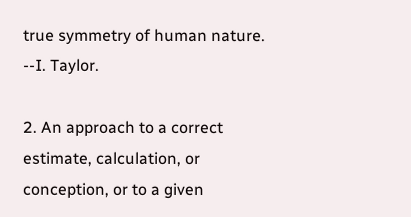true symmetry of human nature. --I. Taylor.

2. An approach to a correct estimate, calculation, or
conception, or to a given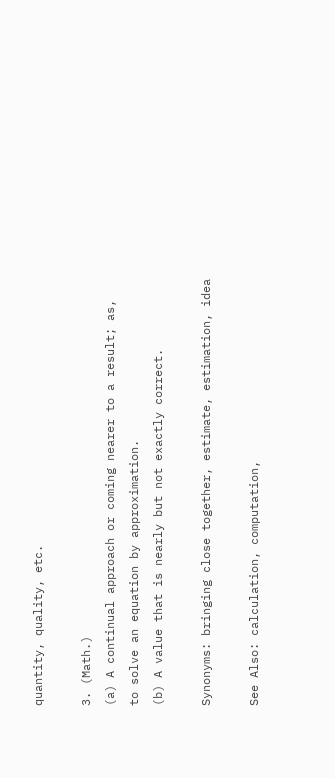quantity, quality, etc.

3. (Math.)
(a) A continual approach or coming nearer to a result; as,
to solve an equation by approximation.
(b) A value that is nearly but not exactly correct.

Synonyms: bringing close together, estimate, estimation, idea

See Also: calculation, computation,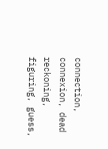connection, connexion, dead reckoning, figuring, guess,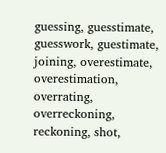guessing, guesstimate, guesswork, guestimate, joining, overestimate, overestimation, overrating, overreckoning, reckoning, shot,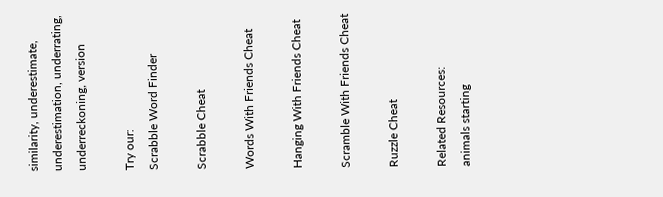similarity, underestimate, underestimation, underrating, underreckoning, version

Try our:
Scrabble Word Finder

Scrabble Cheat

Words With Friends Cheat

Hanging With Friends Cheat

Scramble With Friends Cheat

Ruzzle Cheat

Related Resources:
animals starting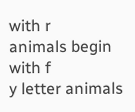with r
animals begin with f
y letter animals